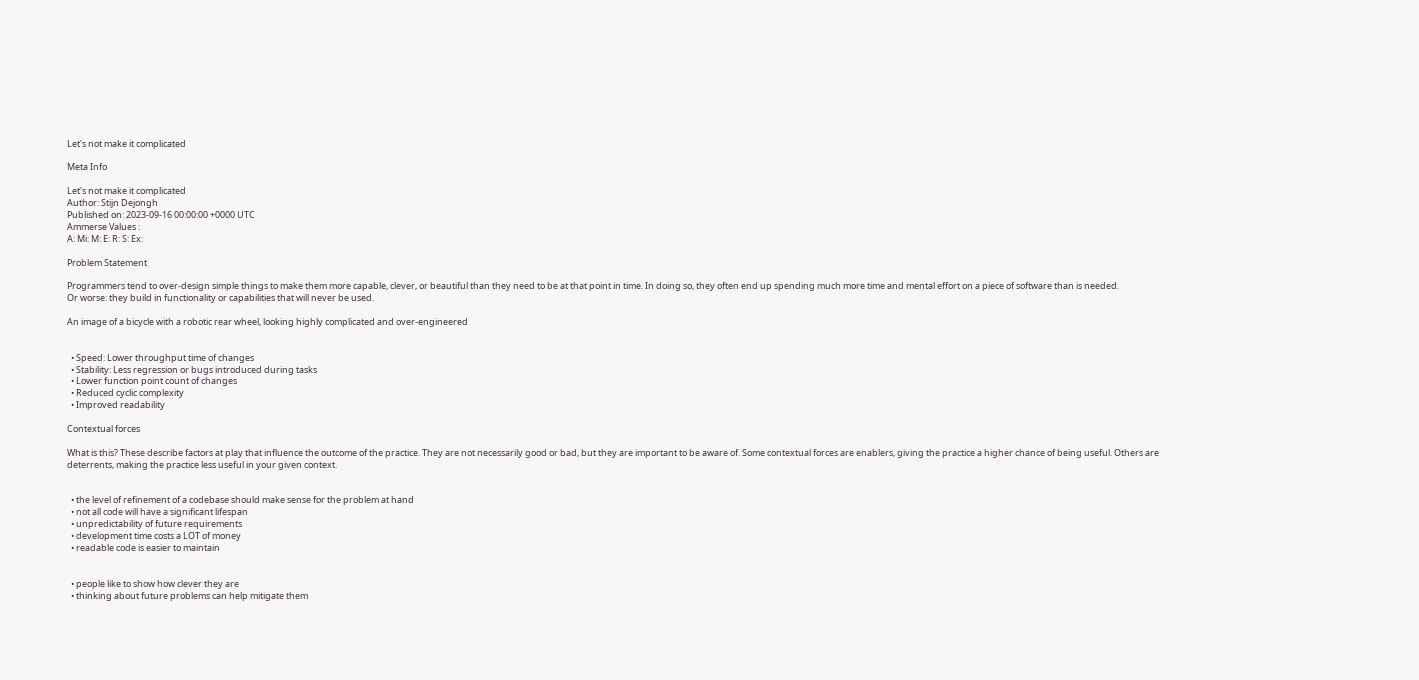Let's not make it complicated

Meta Info

Let's not make it complicated
Author: Stijn Dejongh
Published on: 2023-09-16 00:00:00 +0000 UTC
Ammerse Values :
A: Mi: M: E: R: S: Ex:

Problem Statement

Programmers tend to over-design simple things to make them more capable, clever, or beautiful than they need to be at that point in time. In doing so, they often end up spending much more time and mental effort on a piece of software than is needed.
Or worse: they build in functionality or capabilities that will never be used.

An image of a bicycle with a robotic rear wheel, looking highly complicated and over-engineered


  • Speed: Lower throughput time of changes
  • Stability: Less regression or bugs introduced during tasks
  • Lower function point count of changes
  • Reduced cyclic complexity
  • Improved readability

Contextual forces

What is this? These describe factors at play that influence the outcome of the practice. They are not necessarily good or bad, but they are important to be aware of. Some contextual forces are enablers, giving the practice a higher chance of being useful. Others are deterrents, making the practice less useful in your given context.


  • the level of refinement of a codebase should make sense for the problem at hand
  • not all code will have a significant lifespan
  • unpredictability of future requirements
  • development time costs a LOT of money
  • readable code is easier to maintain


  • people like to show how clever they are
  • thinking about future problems can help mitigate them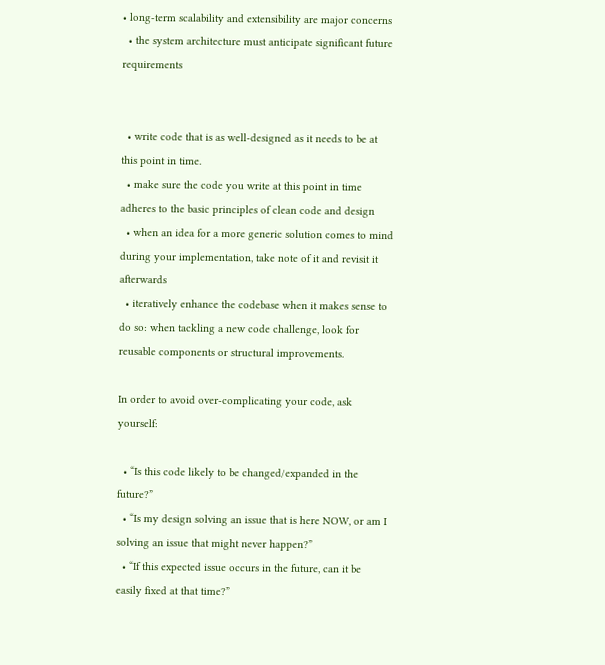• long-term scalability and extensibility are major concerns
  • the system architecture must anticipate significant future requirements


  • write code that is as well-designed as it needs to be at this point in time.
  • make sure the code you write at this point in time adheres to the basic principles of clean code and design
  • when an idea for a more generic solution comes to mind during your implementation, take note of it and revisit it afterwards
  • iteratively enhance the codebase when it makes sense to do so: when tackling a new code challenge, look for reusable components or structural improvements.

In order to avoid over-complicating your code, ask yourself:

  • “Is this code likely to be changed/expanded in the future?”
  • “Is my design solving an issue that is here NOW, or am I solving an issue that might never happen?”
  • “If this expected issue occurs in the future, can it be easily fixed at that time?”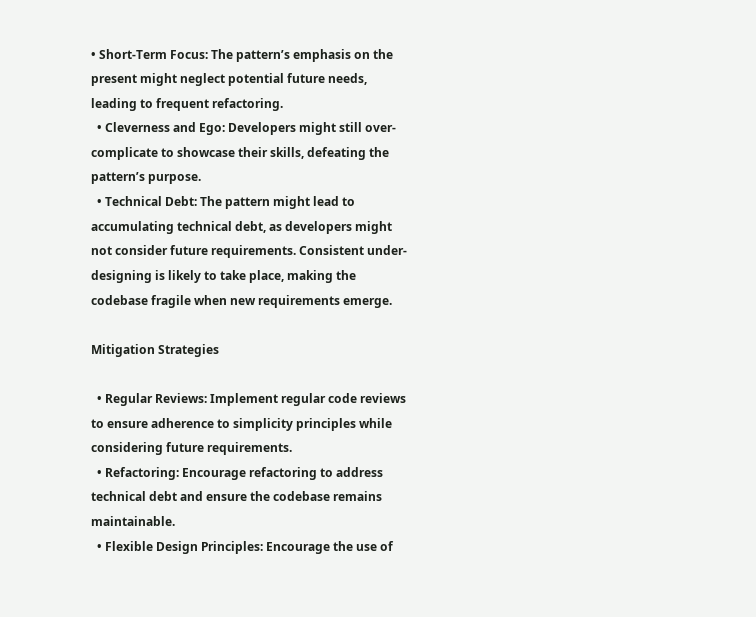• Short-Term Focus: The pattern’s emphasis on the present might neglect potential future needs, leading to frequent refactoring.
  • Cleverness and Ego: Developers might still over-complicate to showcase their skills, defeating the pattern’s purpose.
  • Technical Debt: The pattern might lead to accumulating technical debt, as developers might not consider future requirements. Consistent under-designing is likely to take place, making the codebase fragile when new requirements emerge.

Mitigation Strategies

  • Regular Reviews: Implement regular code reviews to ensure adherence to simplicity principles while considering future requirements.
  • Refactoring: Encourage refactoring to address technical debt and ensure the codebase remains maintainable.
  • Flexible Design Principles: Encourage the use of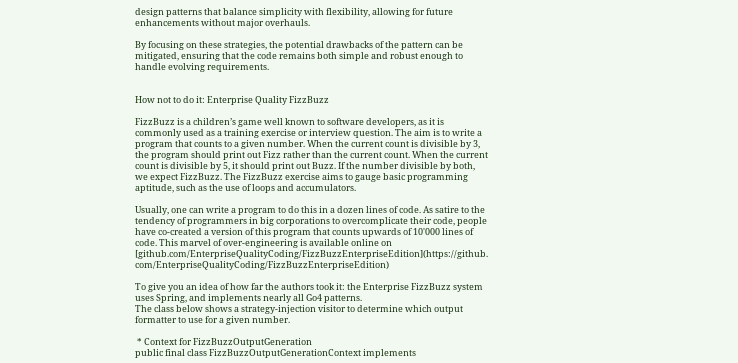design patterns that balance simplicity with flexibility, allowing for future enhancements without major overhauls.

By focusing on these strategies, the potential drawbacks of the pattern can be mitigated, ensuring that the code remains both simple and robust enough to handle evolving requirements.


How not to do it: Enterprise Quality FizzBuzz

FizzBuzz is a children’s game well known to software developers, as it is commonly used as a training exercise or interview question. The aim is to write a program that counts to a given number. When the current count is divisible by 3, the program should print out Fizz rather than the current count. When the current count is divisible by 5, it should print out Buzz. If the number divisible by both, we expect FizzBuzz. The FizzBuzz exercise aims to gauge basic programming aptitude, such as the use of loops and accumulators.

Usually, one can write a program to do this in a dozen lines of code. As satire to the tendency of programmers in big corporations to overcomplicate their code, people have co-created a version of this program that counts upwards of 10'000 lines of code. This marvel of over-engineering is available online on [github.com/EnterpriseQualityCoding/FizzBuzzEnterpriseEdition](https://github. com/EnterpriseQualityCoding/FizzBuzzEnterpriseEdition)

To give you an idea of how far the authors took it: the Enterprise FizzBuzz system uses Spring, and implements nearly all Go4 patterns.
The class below shows a strategy-injection visitor to determine which output formatter to use for a given number.

 * Context for FizzBuzzOutputGeneration
public final class FizzBuzzOutputGenerationContext implements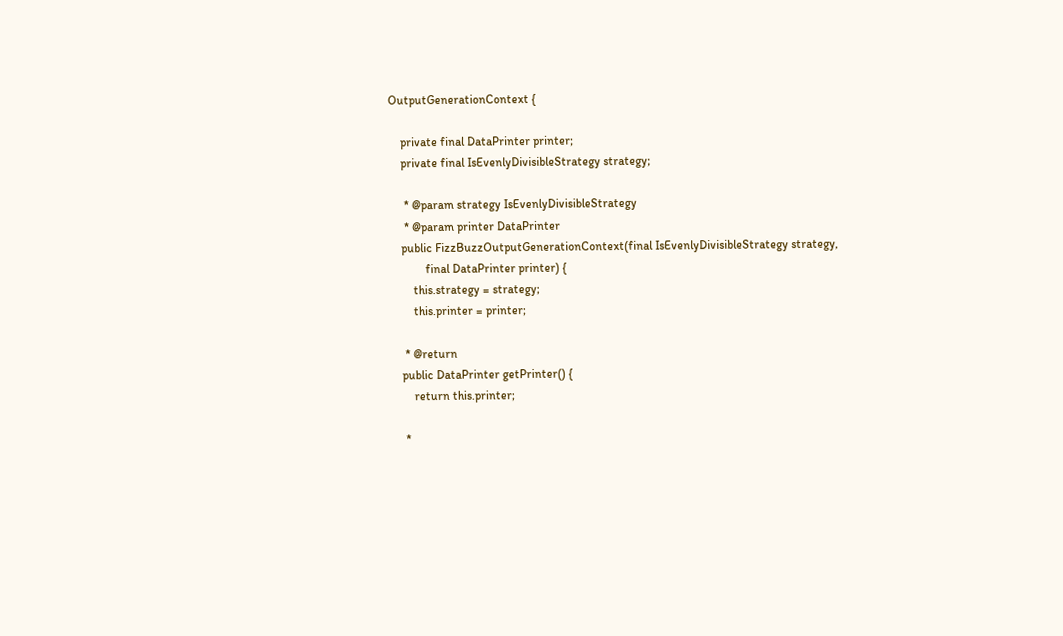OutputGenerationContext {

    private final DataPrinter printer;
    private final IsEvenlyDivisibleStrategy strategy;

     * @param strategy IsEvenlyDivisibleStrategy
     * @param printer DataPrinter
    public FizzBuzzOutputGenerationContext(final IsEvenlyDivisibleStrategy strategy,
            final DataPrinter printer) {
        this.strategy = strategy;
        this.printer = printer;

     * @return
    public DataPrinter getPrinter() {
        return this.printer;

     *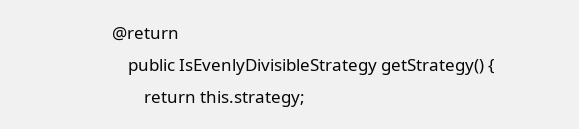@return
    public IsEvenlyDivisibleStrategy getStrategy() {
        return this.strategy;